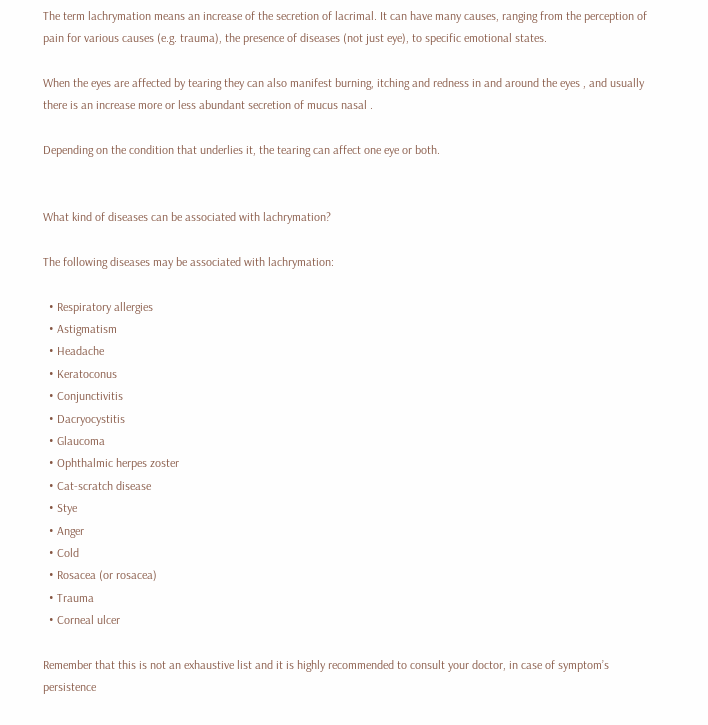The term lachrymation means an increase of the secretion of lacrimal. It can have many causes, ranging from the perception of pain for various causes (e.g. trauma), the presence of diseases (not just eye), to specific emotional states.

When the eyes are affected by tearing they can also manifest burning, itching and redness in and around the eyes , and usually there is an increase more or less abundant secretion of mucus nasal .

Depending on the condition that underlies it, the tearing can affect one eye or both.


What kind of diseases can be associated with lachrymation?

The following diseases may be associated with lachrymation:

  • Respiratory allergies
  • Astigmatism
  • Headache
  • Keratoconus
  • Conjunctivitis
  • Dacryocystitis
  • Glaucoma
  • Ophthalmic herpes zoster
  • Cat-scratch disease
  • Stye
  • Anger
  • Cold
  • Rosacea (or rosacea)
  • Trauma
  • Corneal ulcer

Remember that this is not an exhaustive list and it is highly recommended to consult your doctor, in case of symptom’s persistence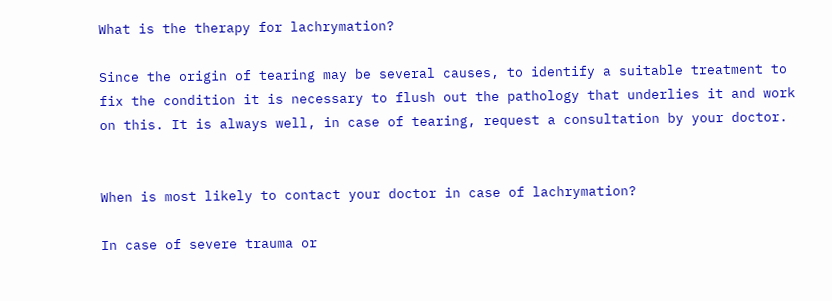What is the therapy for lachrymation?

Since the origin of tearing may be several causes, to identify a suitable treatment to fix the condition it is necessary to flush out the pathology that underlies it and work on this. It is always well, in case of tearing, request a consultation by your doctor.


When is most likely to contact your doctor in case of lachrymation?

In case of severe trauma or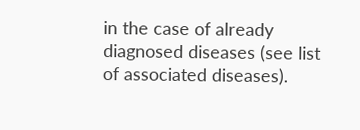in the case of already diagnosed diseases (see list of associated diseases).